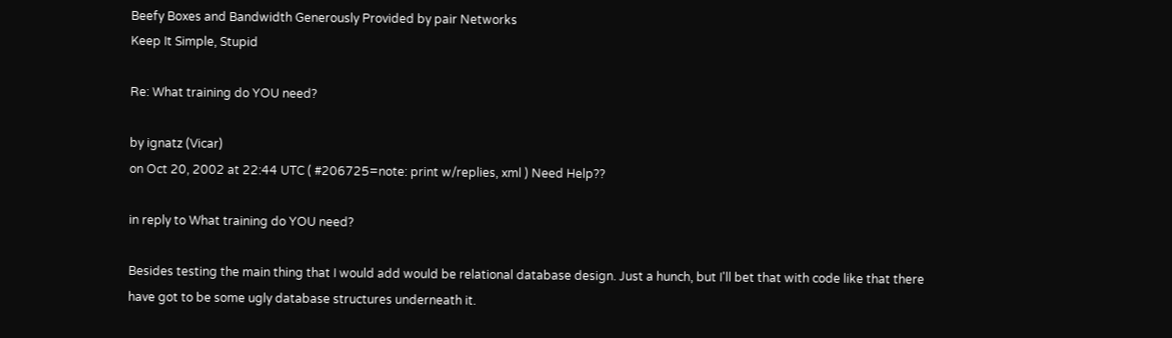Beefy Boxes and Bandwidth Generously Provided by pair Networks
Keep It Simple, Stupid

Re: What training do YOU need?

by ignatz (Vicar)
on Oct 20, 2002 at 22:44 UTC ( #206725=note: print w/replies, xml ) Need Help??

in reply to What training do YOU need?

Besides testing the main thing that I would add would be relational database design. Just a hunch, but I'll bet that with code like that there have got to be some ugly database structures underneath it.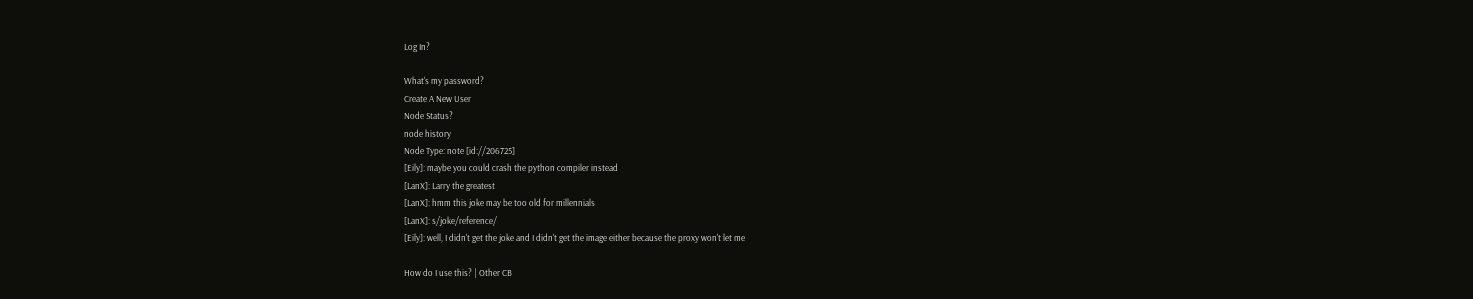Log In?

What's my password?
Create A New User
Node Status?
node history
Node Type: note [id://206725]
[Eily]: maybe you could crash the python compiler instead
[LanX]: Larry the greatest
[LanX]: hmm this joke may be too old for millennials
[LanX]: s/joke/reference/
[Eily]: well, I didn't get the joke and I didn't get the image either because the proxy won't let me

How do I use this? | Other CB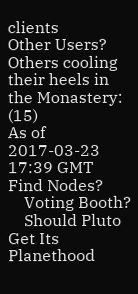clients
Other Users?
Others cooling their heels in the Monastery: (15)
As of 2017-03-23 17:39 GMT
Find Nodes?
    Voting Booth?
    Should Pluto Get Its Planethood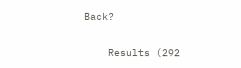Back?

    Results (292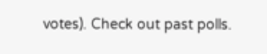votes). Check out past polls.